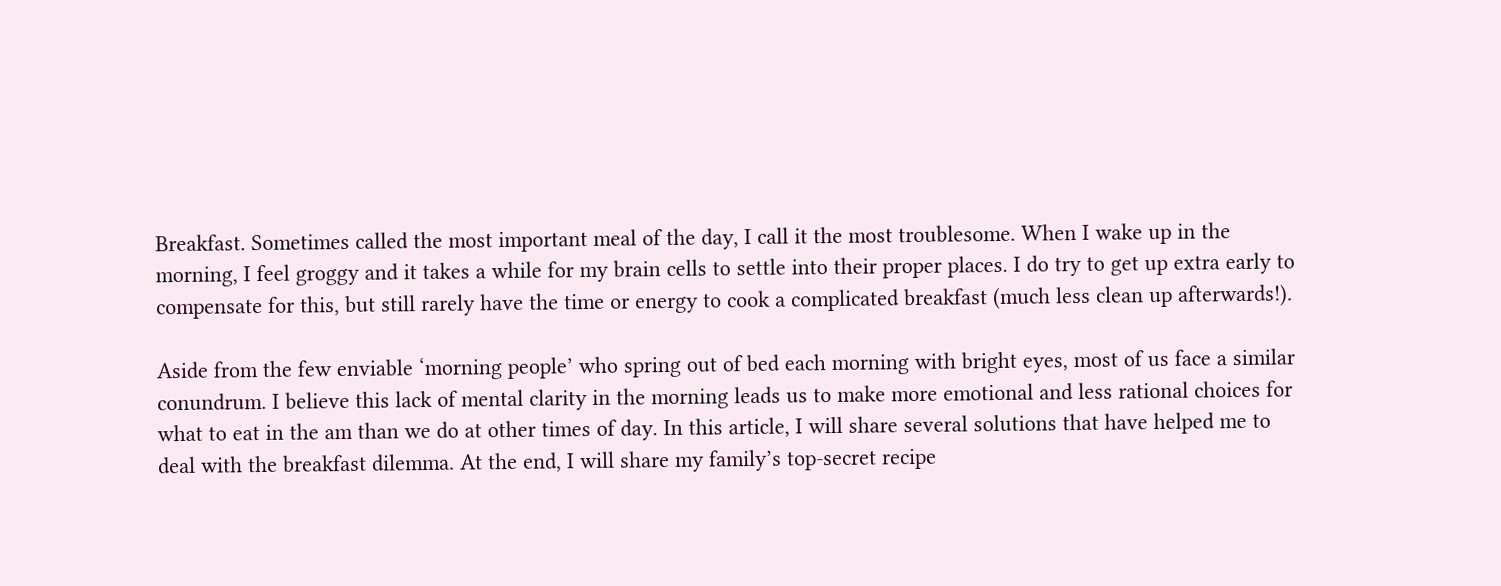Breakfast. Sometimes called the most important meal of the day, I call it the most troublesome. When I wake up in the morning, I feel groggy and it takes a while for my brain cells to settle into their proper places. I do try to get up extra early to compensate for this, but still rarely have the time or energy to cook a complicated breakfast (much less clean up afterwards!).

Aside from the few enviable ‘morning people’ who spring out of bed each morning with bright eyes, most of us face a similar conundrum. I believe this lack of mental clarity in the morning leads us to make more emotional and less rational choices for what to eat in the am than we do at other times of day. In this article, I will share several solutions that have helped me to deal with the breakfast dilemma. At the end, I will share my family’s top-secret recipe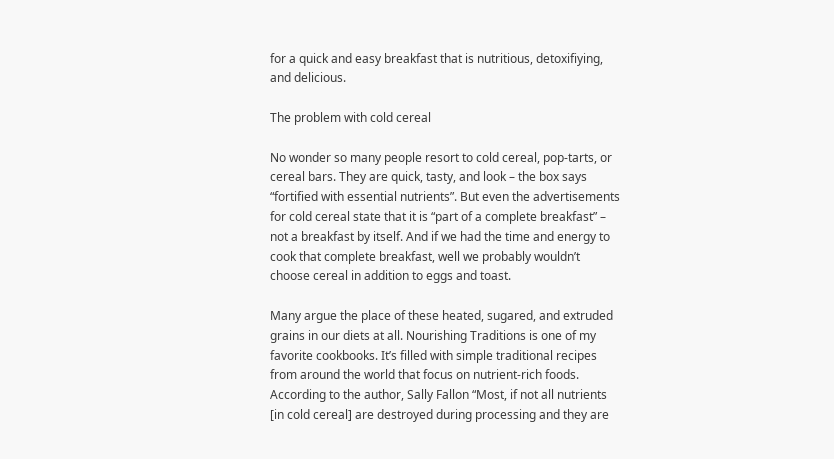for a quick and easy breakfast that is nutritious, detoxifiying, and delicious.

The problem with cold cereal

No wonder so many people resort to cold cereal, pop-tarts, or cereal bars. They are quick, tasty, and look – the box says “fortified with essential nutrients”. But even the advertisements for cold cereal state that it is “part of a complete breakfast” – not a breakfast by itself. And if we had the time and energy to cook that complete breakfast, well we probably wouldn’t choose cereal in addition to eggs and toast.

Many argue the place of these heated, sugared, and extruded grains in our diets at all. Nourishing Traditions is one of my favorite cookbooks. It’s filled with simple traditional recipes from around the world that focus on nutrient-rich foods. According to the author, Sally Fallon “Most, if not all nutrients [in cold cereal] are destroyed during processing and they are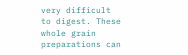very difficult to digest. These whole grain preparations can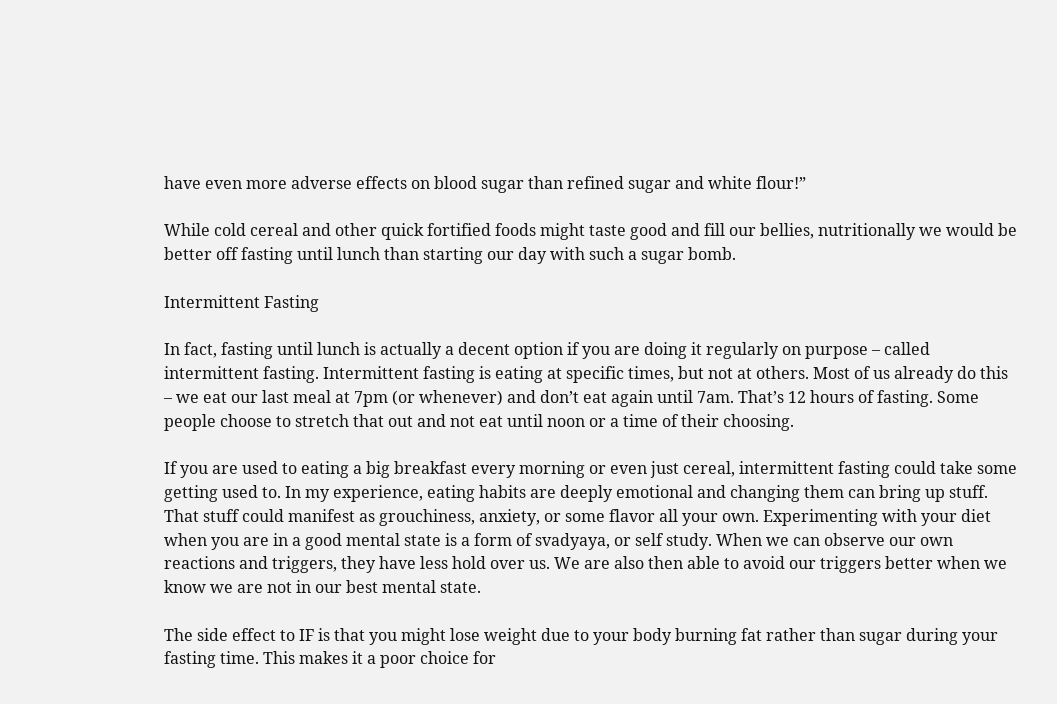have even more adverse effects on blood sugar than refined sugar and white flour!”

While cold cereal and other quick fortified foods might taste good and fill our bellies, nutritionally we would be better off fasting until lunch than starting our day with such a sugar bomb.

Intermittent Fasting

In fact, fasting until lunch is actually a decent option if you are doing it regularly on purpose – called intermittent fasting. Intermittent fasting is eating at specific times, but not at others. Most of us already do this – we eat our last meal at 7pm (or whenever) and don’t eat again until 7am. That’s 12 hours of fasting. Some people choose to stretch that out and not eat until noon or a time of their choosing.

If you are used to eating a big breakfast every morning or even just cereal, intermittent fasting could take some getting used to. In my experience, eating habits are deeply emotional and changing them can bring up stuff. That stuff could manifest as grouchiness, anxiety, or some flavor all your own. Experimenting with your diet when you are in a good mental state is a form of svadyaya, or self study. When we can observe our own reactions and triggers, they have less hold over us. We are also then able to avoid our triggers better when we know we are not in our best mental state.

The side effect to IF is that you might lose weight due to your body burning fat rather than sugar during your fasting time. This makes it a poor choice for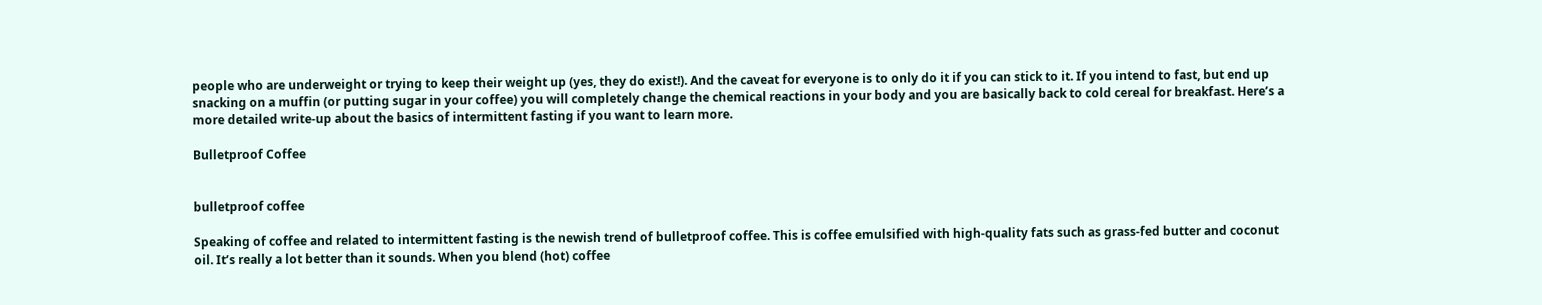people who are underweight or trying to keep their weight up (yes, they do exist!). And the caveat for everyone is to only do it if you can stick to it. If you intend to fast, but end up snacking on a muffin (or putting sugar in your coffee) you will completely change the chemical reactions in your body and you are basically back to cold cereal for breakfast. Here’s a more detailed write-up about the basics of intermittent fasting if you want to learn more.

Bulletproof Coffee


bulletproof coffee

Speaking of coffee and related to intermittent fasting is the newish trend of bulletproof coffee. This is coffee emulsified with high-quality fats such as grass-fed butter and coconut oil. It’s really a lot better than it sounds. When you blend (hot) coffee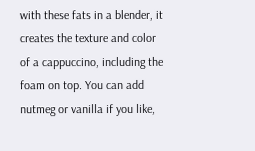with these fats in a blender, it creates the texture and color of a cappuccino, including the foam on top. You can add nutmeg or vanilla if you like,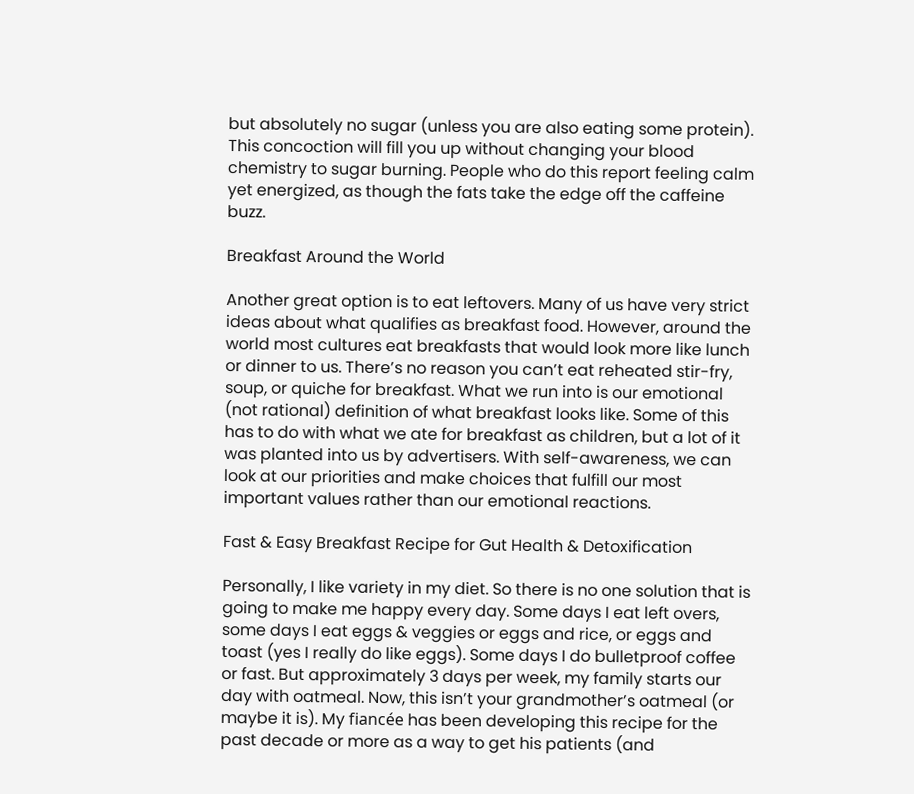but absolutely no sugar (unless you are also eating some protein). This concoction will fill you up without changing your blood chemistry to sugar burning. People who do this report feeling calm yet energized, as though the fats take the edge off the caffeine buzz.

Breakfast Around the World

Another great option is to eat leftovers. Many of us have very strict ideas about what qualifies as breakfast food. However, around the world most cultures eat breakfasts that would look more like lunch or dinner to us. There’s no reason you can’t eat reheated stir-fry, soup, or quiche for breakfast. What we run into is our emotional (not rational) definition of what breakfast looks like. Some of this has to do with what we ate for breakfast as children, but a lot of it was planted into us by advertisers. With self-awareness, we can look at our priorities and make choices that fulfill our most important values rather than our emotional reactions.

Fast & Easy Breakfast Recipe for Gut Health & Detoxification

Personally, I like variety in my diet. So there is no one solution that is going to make me happy every day. Some days I eat left overs, some days I eat eggs & veggies or eggs and rice, or eggs and toast (yes I really do like eggs). Some days I do bulletproof coffee or fast. But approximately 3 days per week, my family starts our day with oatmeal. Now, this isn’t your grandmother’s oatmeal (or maybe it is). My fiancée has been developing this recipe for the past decade or more as a way to get his patients (and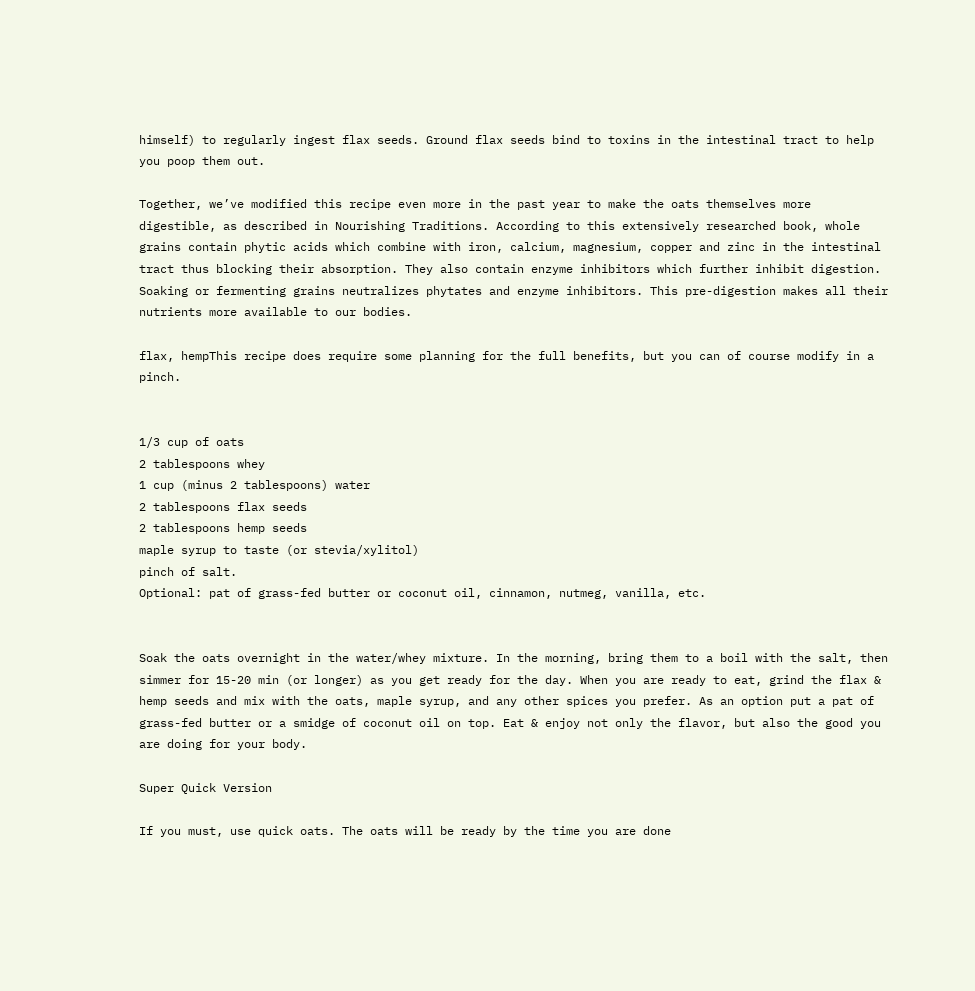himself) to regularly ingest flax seeds. Ground flax seeds bind to toxins in the intestinal tract to help you poop them out.

Together, we’ve modified this recipe even more in the past year to make the oats themselves more digestible, as described in Nourishing Traditions. According to this extensively researched book, whole grains contain phytic acids which combine with iron, calcium, magnesium, copper and zinc in the intestinal tract thus blocking their absorption. They also contain enzyme inhibitors which further inhibit digestion. Soaking or fermenting grains neutralizes phytates and enzyme inhibitors. This pre-digestion makes all their nutrients more available to our bodies.

flax, hempThis recipe does require some planning for the full benefits, but you can of course modify in a pinch.


1/3 cup of oats
2 tablespoons whey
1 cup (minus 2 tablespoons) water
2 tablespoons flax seeds
2 tablespoons hemp seeds
maple syrup to taste (or stevia/xylitol)
pinch of salt.
Optional: pat of grass-fed butter or coconut oil, cinnamon, nutmeg, vanilla, etc.


Soak the oats overnight in the water/whey mixture. In the morning, bring them to a boil with the salt, then simmer for 15-20 min (or longer) as you get ready for the day. When you are ready to eat, grind the flax & hemp seeds and mix with the oats, maple syrup, and any other spices you prefer. As an option put a pat of grass-fed butter or a smidge of coconut oil on top. Eat & enjoy not only the flavor, but also the good you are doing for your body.

Super Quick Version

If you must, use quick oats. The oats will be ready by the time you are done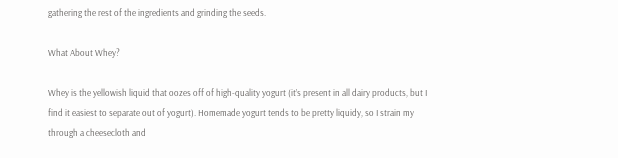gathering the rest of the ingredients and grinding the seeds.

What About Whey?

Whey is the yellowish liquid that oozes off of high-quality yogurt (it’s present in all dairy products, but I find it easiest to separate out of yogurt). Homemade yogurt tends to be pretty liquidy, so I strain my through a cheesecloth and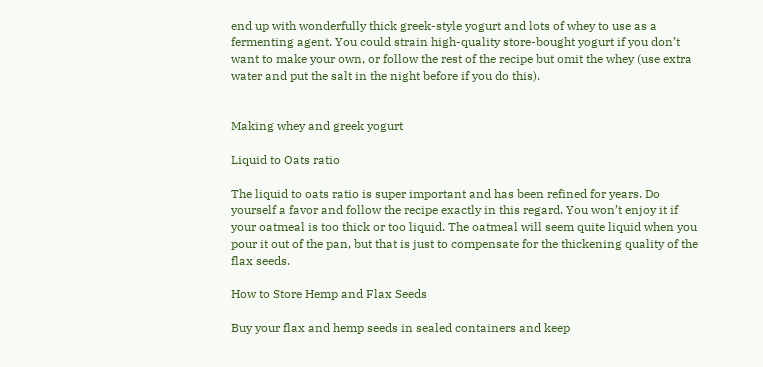end up with wonderfully thick greek-style yogurt and lots of whey to use as a fermenting agent. You could strain high-quality store-bought yogurt if you don’t want to make your own, or follow the rest of the recipe but omit the whey (use extra water and put the salt in the night before if you do this).


Making whey and greek yogurt

Liquid to Oats ratio

The liquid to oats ratio is super important and has been refined for years. Do yourself a favor and follow the recipe exactly in this regard. You won’t enjoy it if your oatmeal is too thick or too liquid. The oatmeal will seem quite liquid when you pour it out of the pan, but that is just to compensate for the thickening quality of the flax seeds.

How to Store Hemp and Flax Seeds

Buy your flax and hemp seeds in sealed containers and keep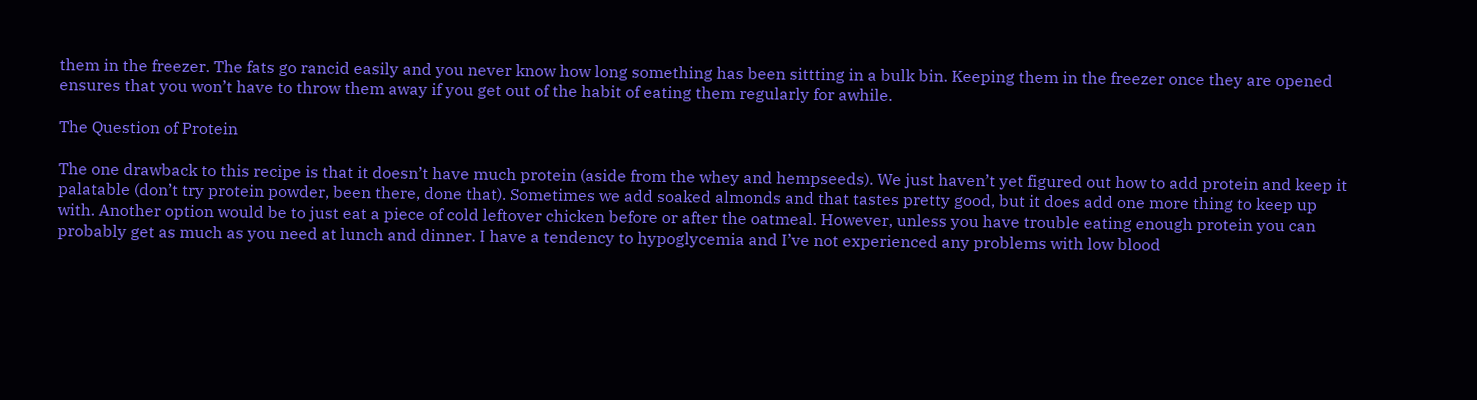them in the freezer. The fats go rancid easily and you never know how long something has been sittting in a bulk bin. Keeping them in the freezer once they are opened ensures that you won’t have to throw them away if you get out of the habit of eating them regularly for awhile.

The Question of Protein

The one drawback to this recipe is that it doesn’t have much protein (aside from the whey and hempseeds). We just haven’t yet figured out how to add protein and keep it palatable (don’t try protein powder, been there, done that). Sometimes we add soaked almonds and that tastes pretty good, but it does add one more thing to keep up with. Another option would be to just eat a piece of cold leftover chicken before or after the oatmeal. However, unless you have trouble eating enough protein you can probably get as much as you need at lunch and dinner. I have a tendency to hypoglycemia and I’ve not experienced any problems with low blood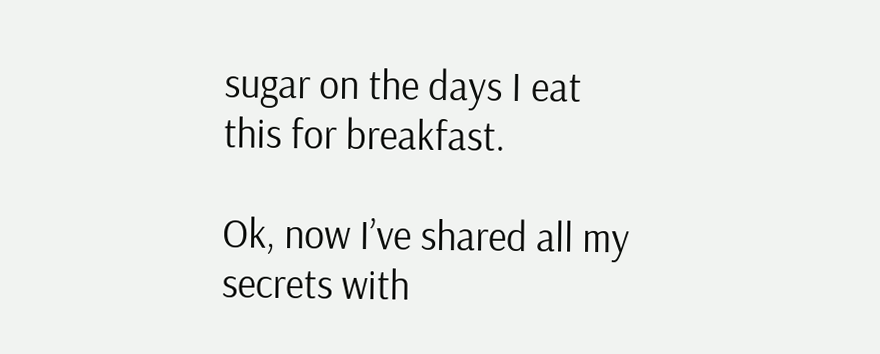sugar on the days I eat this for breakfast.

Ok, now I’ve shared all my secrets with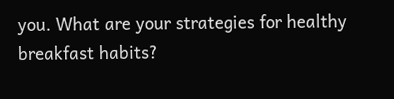you. What are your strategies for healthy breakfast habits?